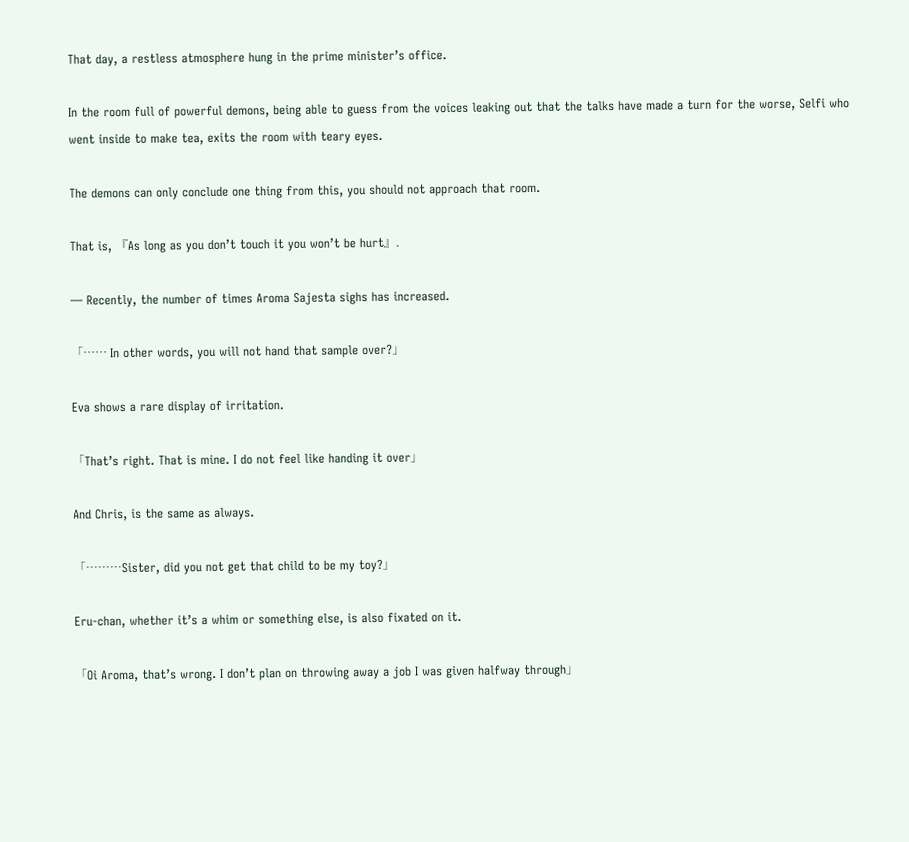That day, a restless atmosphere hung in the prime minister’s office.

In the room full of powerful demons, being able to guess from the voices leaking out that the talks have made a turn for the worse, Selfi who went inside to make tea, exits the room with teary eyes.

The demons can only conclude one thing from this, you should not approach that room.

That is, 『As long as you don’t touch it you won’t be hurt』.

— Recently, the number of times Aroma Sajesta sighs has increased.

「…… In other words, you will not hand that sample over?」

Eva shows a rare display of irritation.

「That’s right. That is mine. I do not feel like handing it over」

And Chris, is the same as always.

「………Sister, did you not get that child to be my toy?」

Eru-chan, whether it’s a whim or something else, is also fixated on it.

「Oi Aroma, that’s wrong. I don’t plan on throwing away a job I was given halfway through」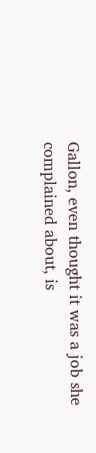Gallon, even thought it was a job she complained about, is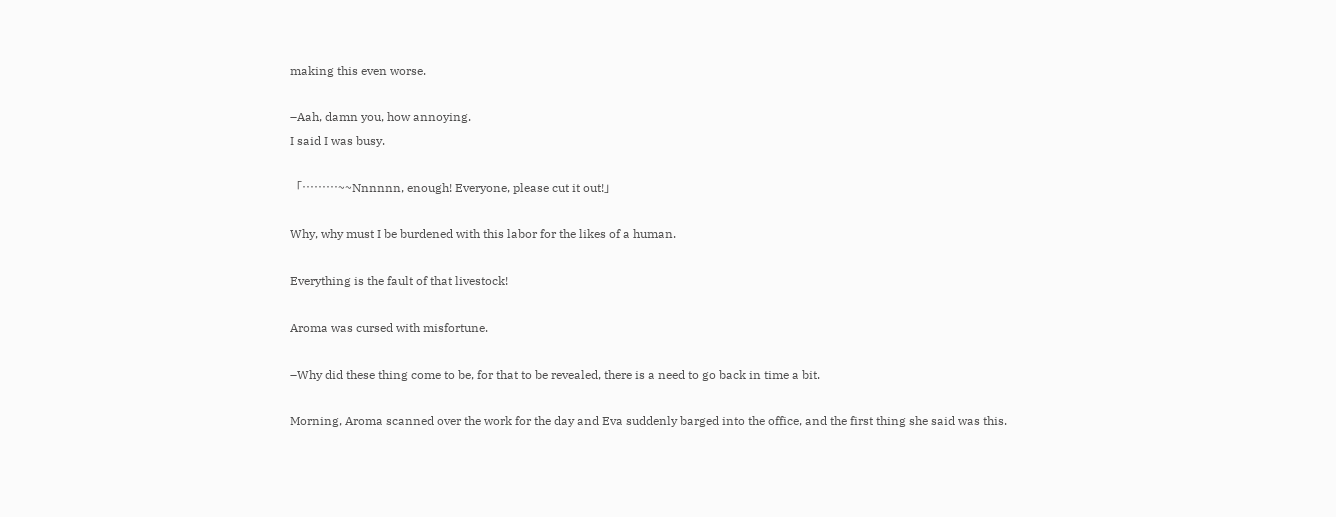making this even worse.

–Aah, damn you, how annoying.
I said I was busy.

「………~~Nnnnnn, enough! Everyone, please cut it out!」

Why, why must I be burdened with this labor for the likes of a human.

Everything is the fault of that livestock!

Aroma was cursed with misfortune.

–Why did these thing come to be, for that to be revealed, there is a need to go back in time a bit.

Morning, Aroma scanned over the work for the day and Eva suddenly barged into the office, and the first thing she said was this.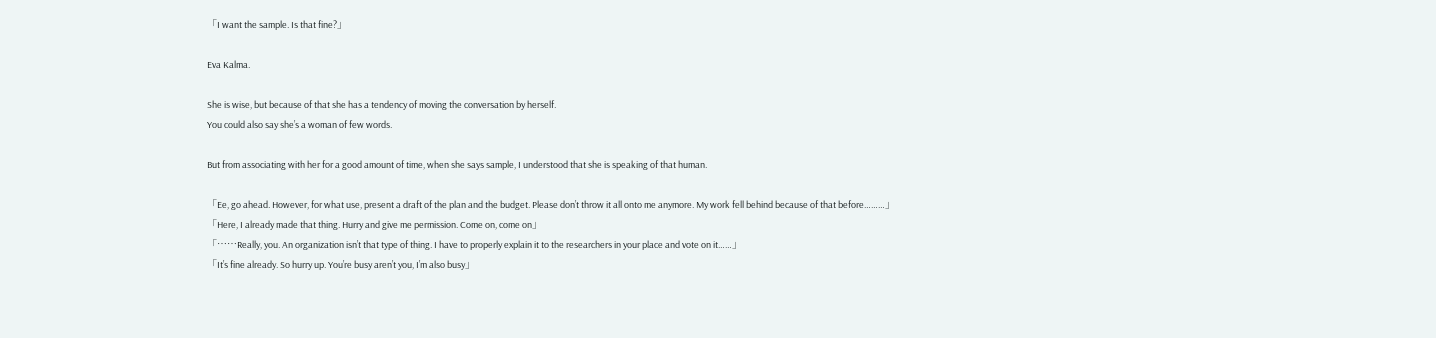「I want the sample. Is that fine?」

Eva Kalma.

She is wise, but because of that she has a tendency of moving the conversation by herself.
You could also say she’s a woman of few words.

But from associating with her for a good amount of time, when she says sample, I understood that she is speaking of that human.

「Ee, go ahead. However, for what use, present a draft of the plan and the budget. Please don’t throw it all onto me anymore. My work fell behind because of that before………」
「Here, I already made that thing. Hurry and give me permission. Come on, come on」
「……Really, you. An organization isn’t that type of thing. I have to properly explain it to the researchers in your place and vote on it……」
「It’s fine already. So hurry up. You’re busy aren’t you, I’m also busy」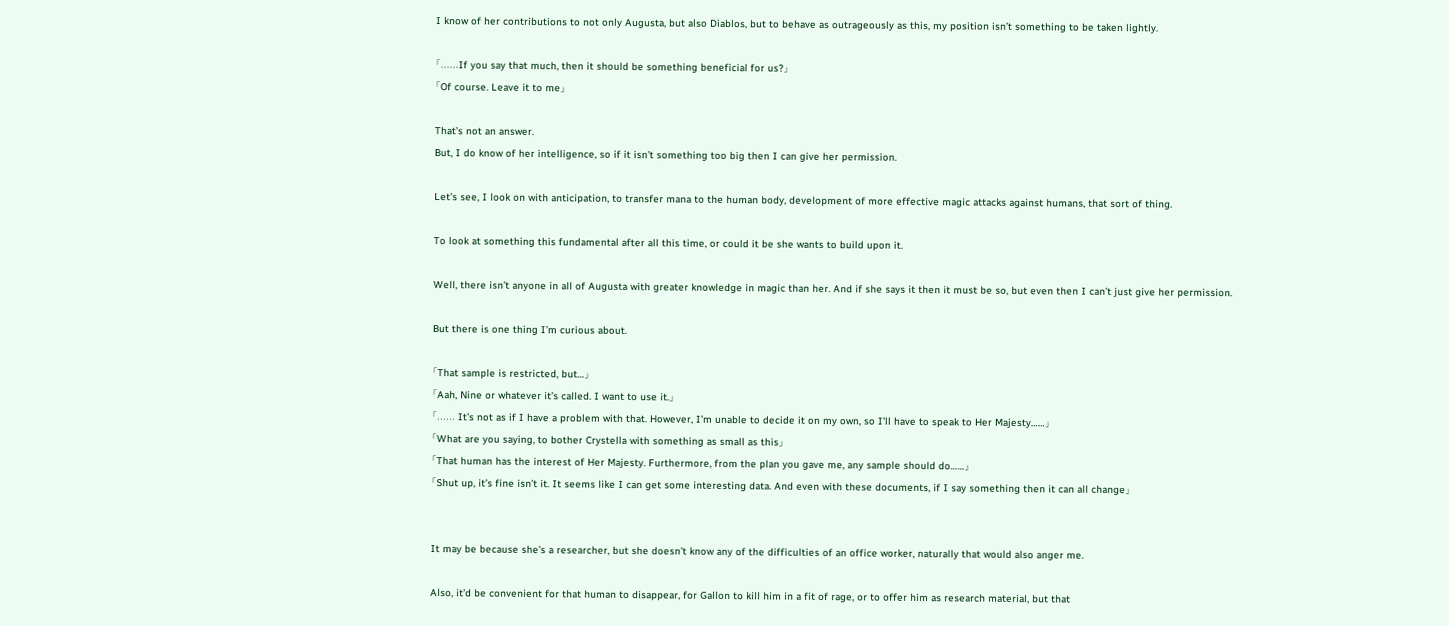I know of her contributions to not only Augusta, but also Diablos, but to behave as outrageously as this, my position isn’t something to be taken lightly.

「……If you say that much, then it should be something beneficial for us?」
「Of course. Leave it to me」

That’s not an answer.
But, I do know of her intelligence, so if it isn’t something too big then I can give her permission.

Let’s see, I look on with anticipation, to transfer mana to the human body, development of more effective magic attacks against humans, that sort of thing.

To look at something this fundamental after all this time, or could it be she wants to build upon it.

Well, there isn’t anyone in all of Augusta with greater knowledge in magic than her. And if she says it then it must be so, but even then I can’t just give her permission.

But there is one thing I’m curious about.

「That sample is restricted, but…」
「Aah, Nine or whatever it’s called. I want to use it.」
「…… It’s not as if I have a problem with that. However, I’m unable to decide it on my own, so I’ll have to speak to Her Majesty……」
「What are you saying, to bother Crystella with something as small as this」
「That human has the interest of Her Majesty. Furthermore, from the plan you gave me, any sample should do……」
「Shut up, it’s fine isn’t it. It seems like I can get some interesting data. And even with these documents, if I say something then it can all change」


It may be because she’s a researcher, but she doesn’t know any of the difficulties of an office worker, naturally that would also anger me.

Also, it’d be convenient for that human to disappear, for Gallon to kill him in a fit of rage, or to offer him as research material, but that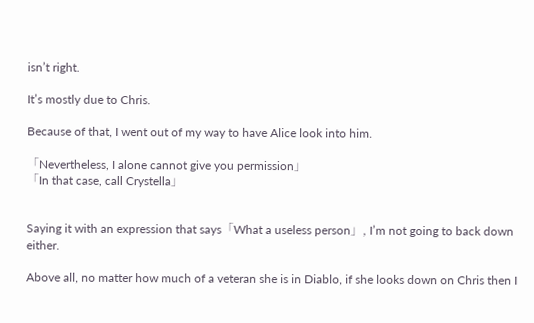isn’t right.

It’s mostly due to Chris.

Because of that, I went out of my way to have Alice look into him.

「Nevertheless, I alone cannot give you permission」
「In that case, call Crystella」


Saying it with an expression that says「What a useless person」, I’m not going to back down either.

Above all, no matter how much of a veteran she is in Diablo, if she looks down on Chris then I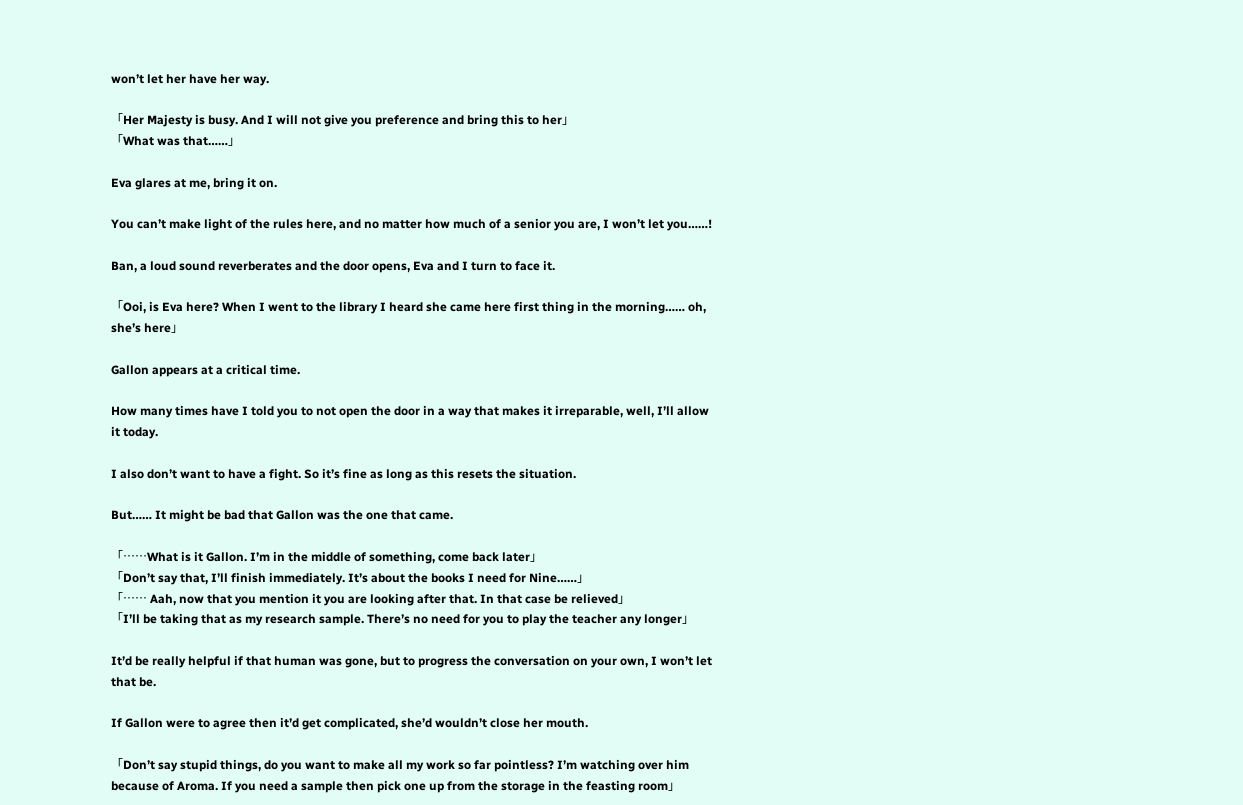won’t let her have her way.

「Her Majesty is busy. And I will not give you preference and bring this to her」
「What was that……」

Eva glares at me, bring it on.

You can’t make light of the rules here, and no matter how much of a senior you are, I won’t let you……!

Ban, a loud sound reverberates and the door opens, Eva and I turn to face it.

「Ooi, is Eva here? When I went to the library I heard she came here first thing in the morning…… oh, she’s here」

Gallon appears at a critical time.

How many times have I told you to not open the door in a way that makes it irreparable, well, I’ll allow it today.

I also don’t want to have a fight. So it’s fine as long as this resets the situation.

But…… It might be bad that Gallon was the one that came.

「……What is it Gallon. I’m in the middle of something, come back later」
「Don’t say that, I’ll finish immediately. It’s about the books I need for Nine……」
「…… Aah, now that you mention it you are looking after that. In that case be relieved」
「I’ll be taking that as my research sample. There’s no need for you to play the teacher any longer」

It’d be really helpful if that human was gone, but to progress the conversation on your own, I won’t let that be.

If Gallon were to agree then it’d get complicated, she’d wouldn’t close her mouth.

「Don’t say stupid things, do you want to make all my work so far pointless? I’m watching over him because of Aroma. If you need a sample then pick one up from the storage in the feasting room」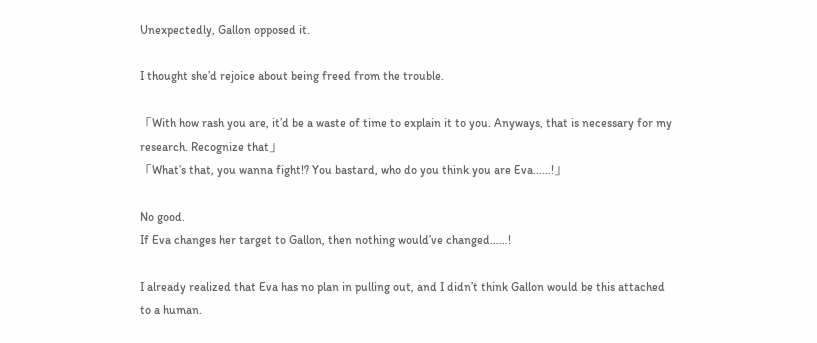Unexpectedly, Gallon opposed it.

I thought she’d rejoice about being freed from the trouble.

「With how rash you are, it’d be a waste of time to explain it to you. Anyways, that is necessary for my research. Recognize that」
「What’s that, you wanna fight!? You bastard, who do you think you are Eva……!」

No good.
If Eva changes her target to Gallon, then nothing would’ve changed……!

I already realized that Eva has no plan in pulling out, and I didn’t think Gallon would be this attached to a human.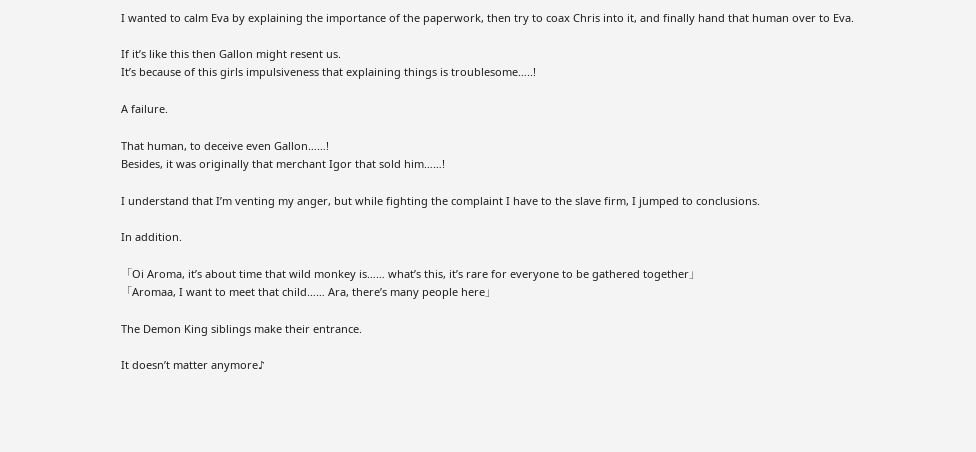I wanted to calm Eva by explaining the importance of the paperwork, then try to coax Chris into it, and finally hand that human over to Eva.

If it’s like this then Gallon might resent us.
It’s because of this girls impulsiveness that explaining things is troublesome…..!

A failure.

That human, to deceive even Gallon……!
Besides, it was originally that merchant Igor that sold him……!

I understand that I’m venting my anger, but while fighting the complaint I have to the slave firm, I jumped to conclusions.

In addition.

「Oi Aroma, it’s about time that wild monkey is…… what’s this, it’s rare for everyone to be gathered together」
「Aromaa, I want to meet that child…… Ara, there’s many people here」

The Demon King siblings make their entrance.

It doesn’t matter anymore♪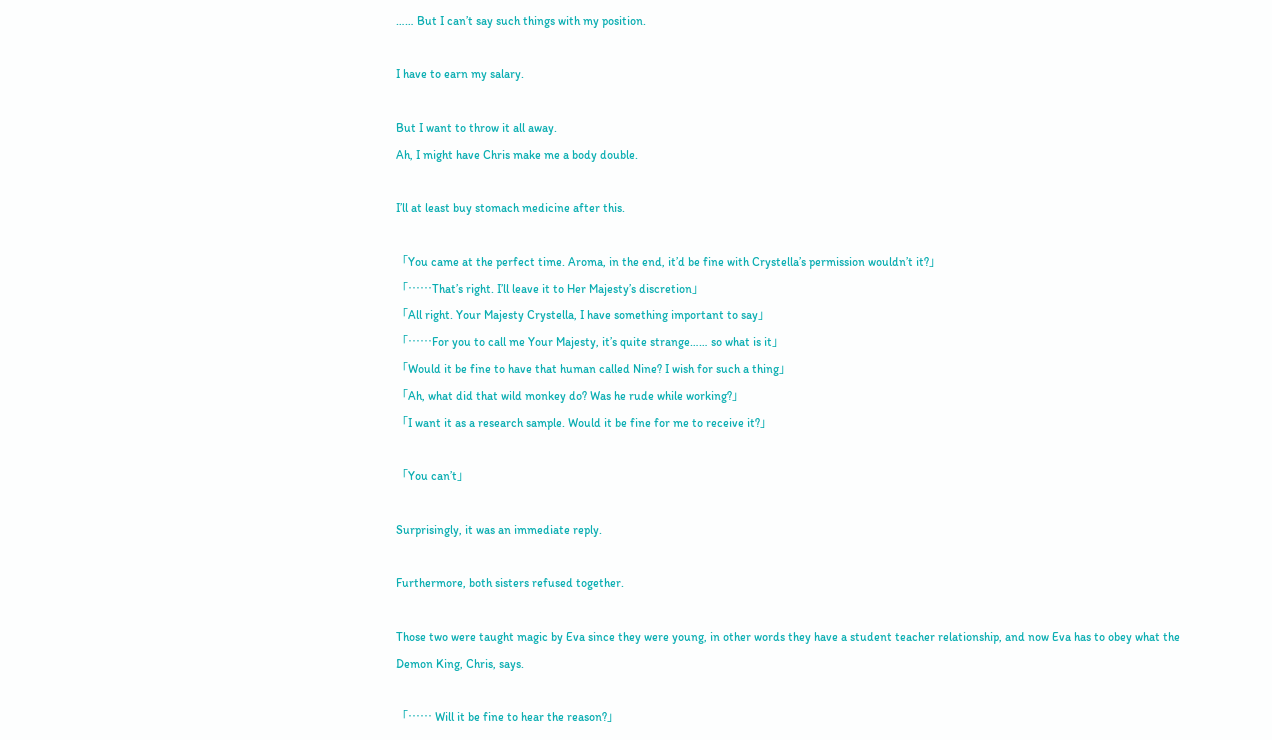…… But I can’t say such things with my position.

I have to earn my salary.

But I want to throw it all away.
Ah, I might have Chris make me a body double.

I’ll at least buy stomach medicine after this.

「You came at the perfect time. Aroma, in the end, it’d be fine with Crystella’s permission wouldn’t it?」
「……That’s right. I’ll leave it to Her Majesty’s discretion」
「All right. Your Majesty Crystella, I have something important to say」
「……For you to call me Your Majesty, it’s quite strange…… so what is it」
「Would it be fine to have that human called Nine? I wish for such a thing」
「Ah, what did that wild monkey do? Was he rude while working?」
「I want it as a research sample. Would it be fine for me to receive it?」

「You can’t」

Surprisingly, it was an immediate reply.

Furthermore, both sisters refused together.

Those two were taught magic by Eva since they were young, in other words they have a student teacher relationship, and now Eva has to obey what the Demon King, Chris, says.

「…… Will it be fine to hear the reason?」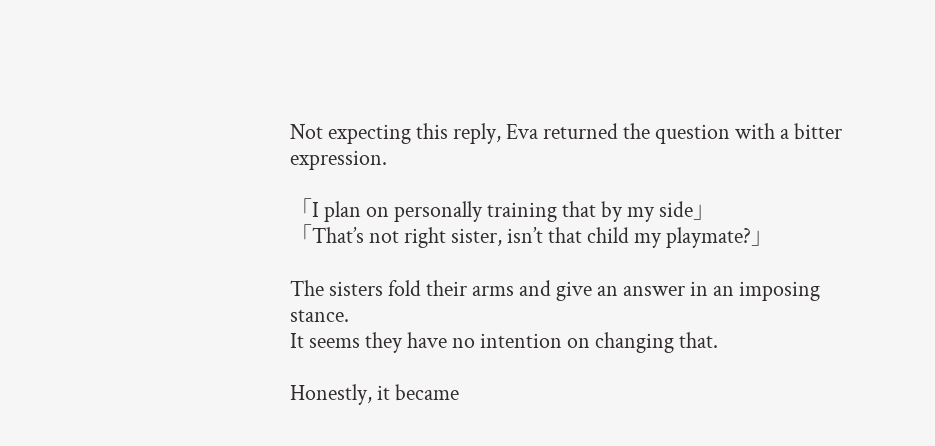Not expecting this reply, Eva returned the question with a bitter expression.

「I plan on personally training that by my side」
「That’s not right sister, isn’t that child my playmate?」

The sisters fold their arms and give an answer in an imposing stance.
It seems they have no intention on changing that.

Honestly, it became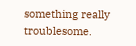something really troublesome.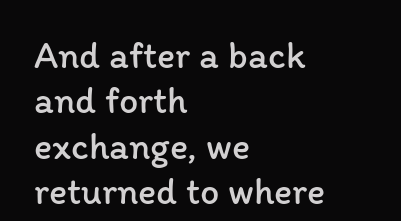And after a back and forth exchange, we returned to where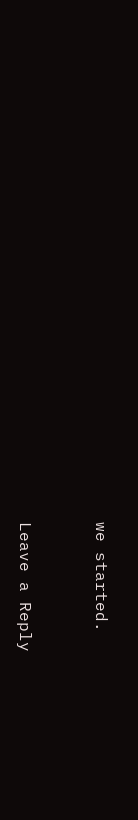we started.


Leave a Reply